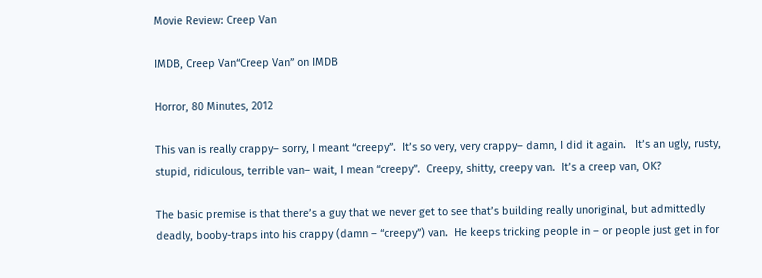Movie Review: Creep Van

IMDB, Creep Van“Creep Van” on IMDB

Horror, 80 Minutes, 2012

This van is really crappy– sorry, I meant “creepy”.  It’s so very, very crappy– damn, I did it again.   It’s an ugly, rusty, stupid, ridiculous, terrible van– wait, I mean “creepy”.  Creepy, shitty, creepy van.  It’s a creep van, OK?

The basic premise is that there’s a guy that we never get to see that’s building really unoriginal, but admittedly deadly, booby-traps into his crappy (damn – “creepy”) van.  He keeps tricking people in – or people just get in for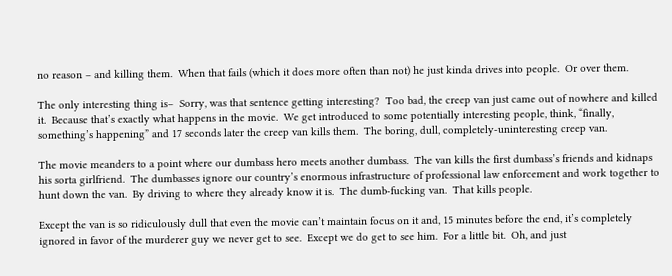no reason – and killing them.  When that fails (which it does more often than not) he just kinda drives into people.  Or over them.

The only interesting thing is–  Sorry, was that sentence getting interesting?  Too bad, the creep van just came out of nowhere and killed it.  Because that’s exactly what happens in the movie.  We get introduced to some potentially interesting people, think, “finally, something’s happening” and 17 seconds later the creep van kills them.  The boring, dull, completely-uninteresting creep van.

The movie meanders to a point where our dumbass hero meets another dumbass.  The van kills the first dumbass’s friends and kidnaps his sorta girlfriend.  The dumbasses ignore our country’s enormous infrastructure of professional law enforcement and work together to hunt down the van.  By driving to where they already know it is.  The dumb-fucking van.  That kills people.

Except the van is so ridiculously dull that even the movie can’t maintain focus on it and, 15 minutes before the end, it’s completely ignored in favor of the murderer guy we never get to see.  Except we do get to see him.  For a little bit.  Oh, and just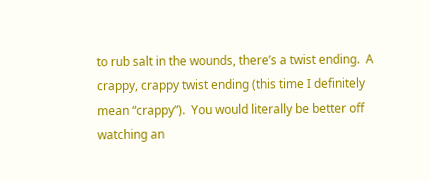to rub salt in the wounds, there’s a twist ending.  A crappy, crappy twist ending (this time I definitely mean “crappy”).  You would literally be better off watching an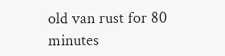old van rust for 80 minutes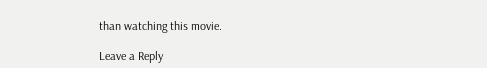than watching this movie.

Leave a Reply